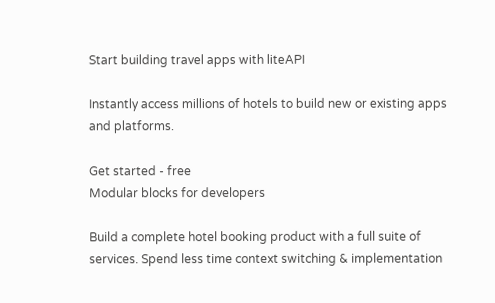Start building travel apps with liteAPI

Instantly access millions of hotels to build new or existing apps and platforms.

Get started - free
Modular blocks for developers

Build a complete hotel booking product with a full suite of services. Spend less time context switching & implementation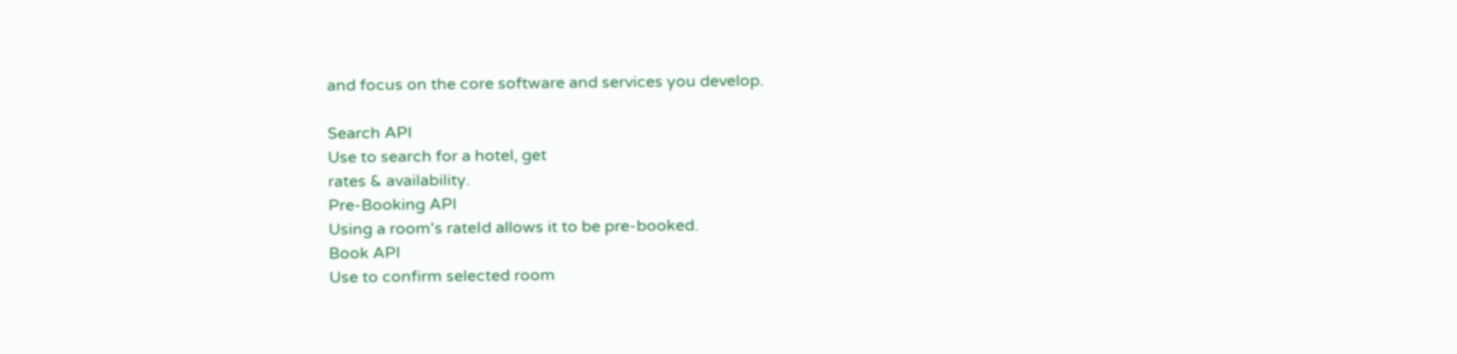and focus on the core software and services you develop.

Search API
Use to search for a hotel, get
rates & availability.
Pre-Booking API
Using a room's rateId allows it to be pre-booked.
Book API
Use to confirm selected room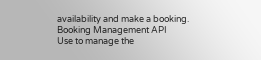availability and make a booking.
Booking Management API
Use to manage the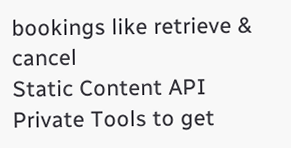bookings like retrieve & cancel
Static Content API
Private Tools to get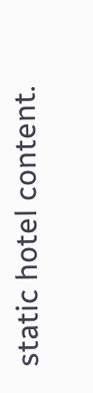static hotel content.